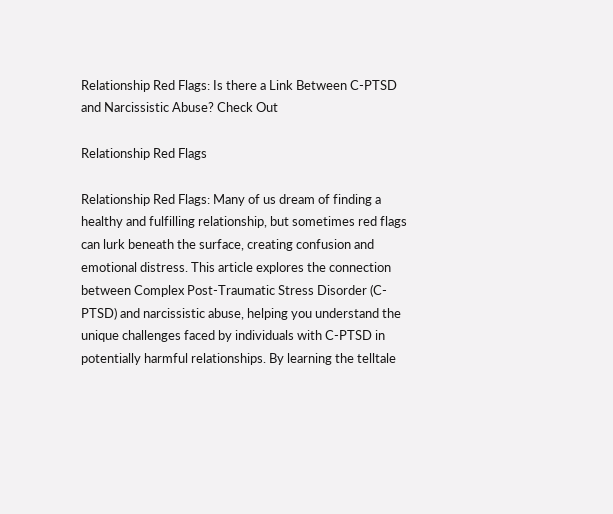Relationship Red Flags: Is there a Link Between C-PTSD and Narcissistic Abuse? Check Out

Relationship Red Flags

Relationship Red Flags: Many of us dream of finding a healthy and fulfilling relationship, but sometimes red flags can lurk beneath the surface, creating confusion and emotional distress. This article explores the connection between Complex Post-Traumatic Stress Disorder (C-PTSD) and narcissistic abuse, helping you understand the unique challenges faced by individuals with C-PTSD in potentially harmful relationships. By learning the telltale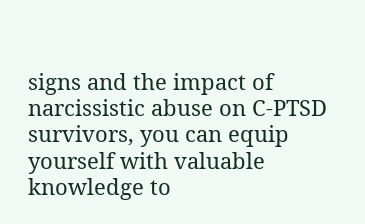signs and the impact of narcissistic abuse on C-PTSD survivors, you can equip yourself with valuable knowledge to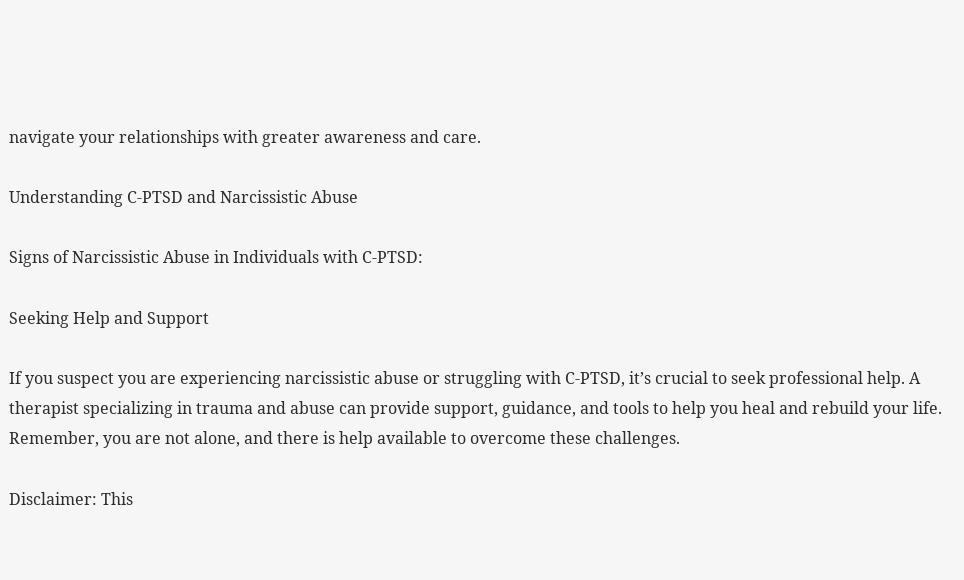navigate your relationships with greater awareness and care.

Understanding C-PTSD and Narcissistic Abuse

Signs of Narcissistic Abuse in Individuals with C-PTSD:

Seeking Help and Support

If you suspect you are experiencing narcissistic abuse or struggling with C-PTSD, it’s crucial to seek professional help. A therapist specializing in trauma and abuse can provide support, guidance, and tools to help you heal and rebuild your life. Remember, you are not alone, and there is help available to overcome these challenges.

Disclaimer: This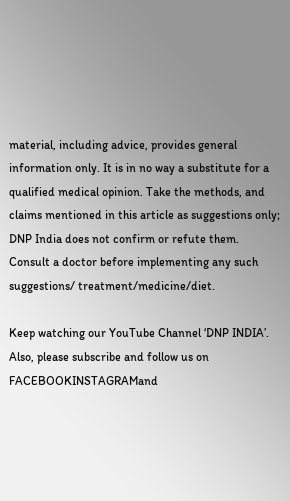material, including advice, provides general information only. It is in no way a substitute for a qualified medical opinion. Take the methods, and claims mentioned in this article as suggestions only; DNP India does not confirm or refute them. Consult a doctor before implementing any such suggestions/ treatment/medicine/diet.

Keep watching our YouTube Channel ‘DNP INDIA’. Also, please subscribe and follow us on FACEBOOKINSTAGRAMand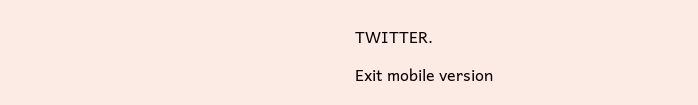TWITTER.

Exit mobile version